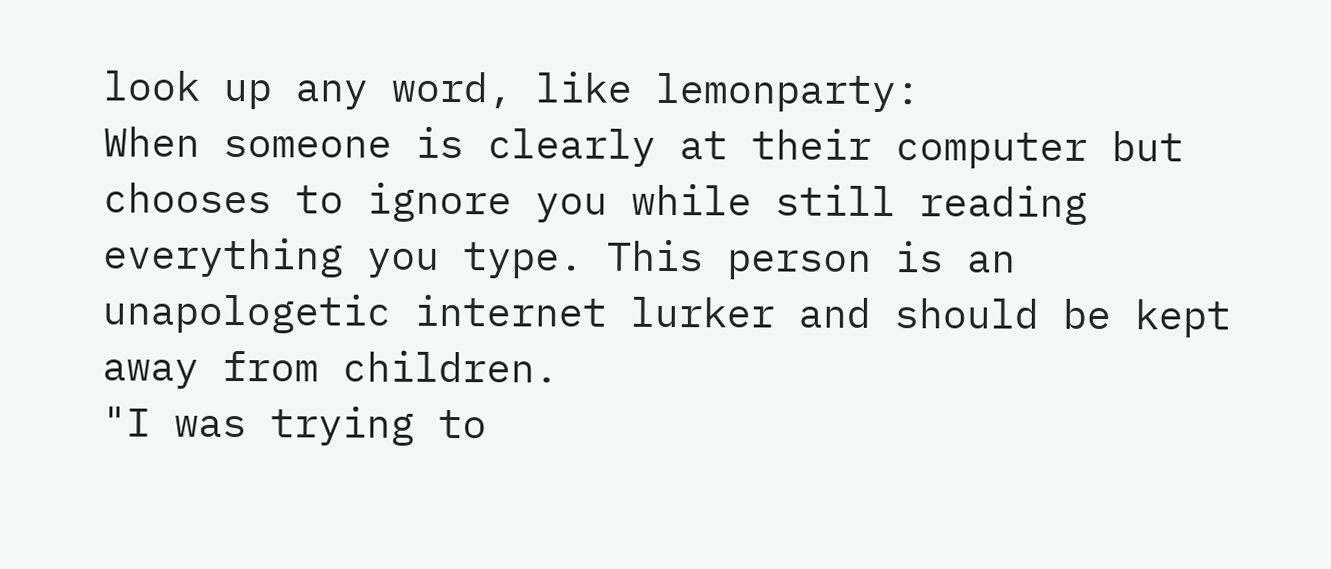look up any word, like lemonparty:
When someone is clearly at their computer but chooses to ignore you while still reading everything you type. This person is an unapologetic internet lurker and should be kept away from children.
"I was trying to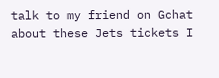talk to my friend on Gchat about these Jets tickets I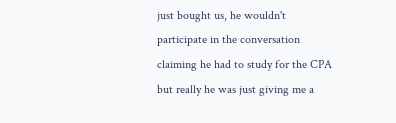just bought us, he wouldn't participate in the conversation claiming he had to study for the CPA but really he was just giving me a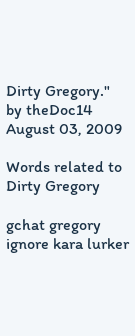Dirty Gregory."
by theDoc14 August 03, 2009

Words related to Dirty Gregory

gchat gregory ignore kara lurker